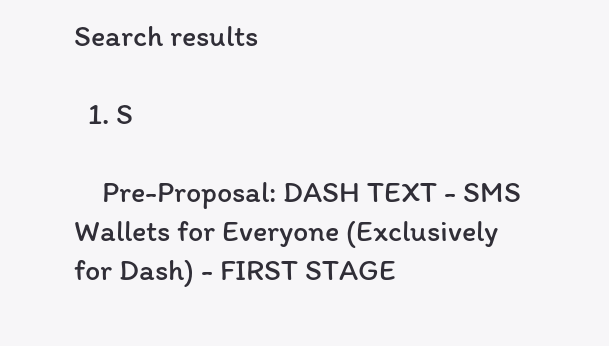Search results

  1. S

    Pre-Proposal: DASH TEXT - SMS Wallets for Everyone (Exclusively for Dash) - FIRST STAGE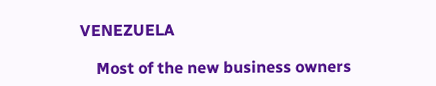VENEZUELA

    Most of the new business owners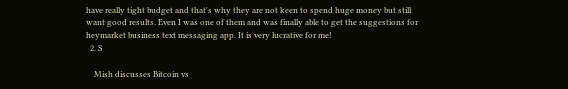have really tight budget and that's why they are not keen to spend huge money but still want good results. Even I was one of them and was finally able to get the suggestions for heymarket business text messaging app. It is very lucrative for me!
  2. S

    Mish discusses Bitcoin vs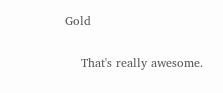Gold

    That's really awesome.